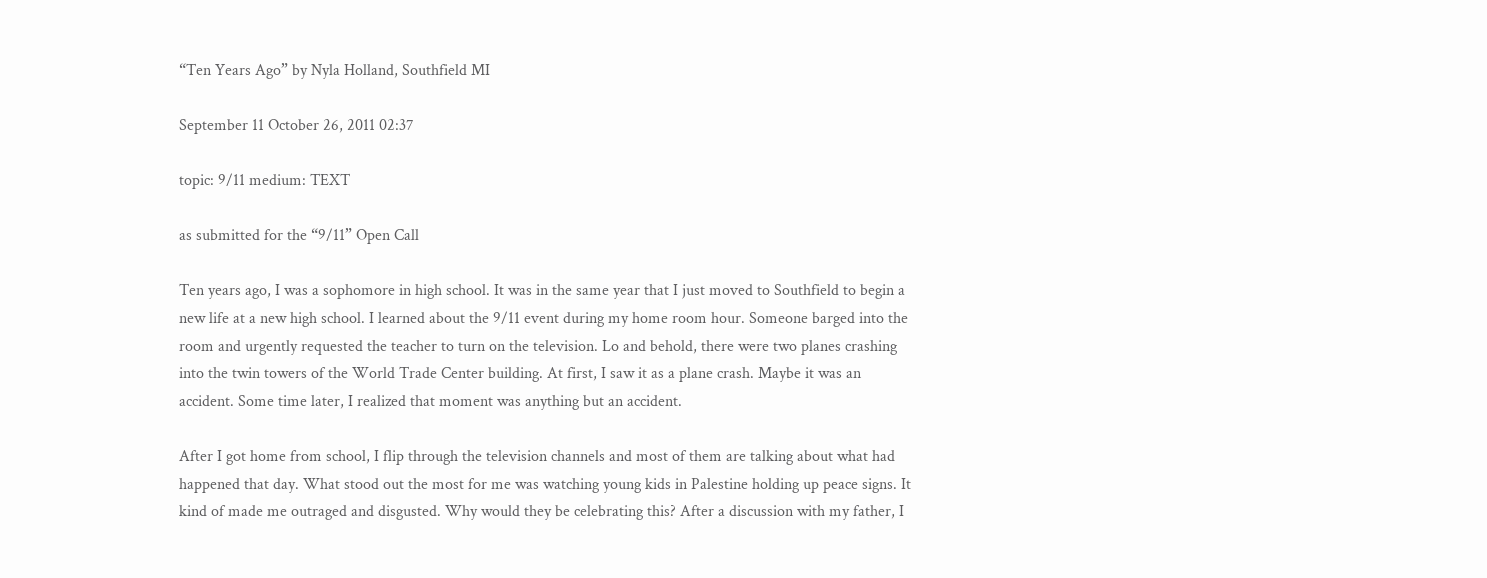“Ten Years Ago” by Nyla Holland, Southfield MI

September 11 October 26, 2011 02:37

topic: 9/11 medium: TEXT

as submitted for the “9/11” Open Call

Ten years ago, I was a sophomore in high school. It was in the same year that I just moved to Southfield to begin a new life at a new high school. I learned about the 9/11 event during my home room hour. Someone barged into the room and urgently requested the teacher to turn on the television. Lo and behold, there were two planes crashing into the twin towers of the World Trade Center building. At first, I saw it as a plane crash. Maybe it was an accident. Some time later, I realized that moment was anything but an accident.

After I got home from school, I flip through the television channels and most of them are talking about what had happened that day. What stood out the most for me was watching young kids in Palestine holding up peace signs. It kind of made me outraged and disgusted. Why would they be celebrating this? After a discussion with my father, I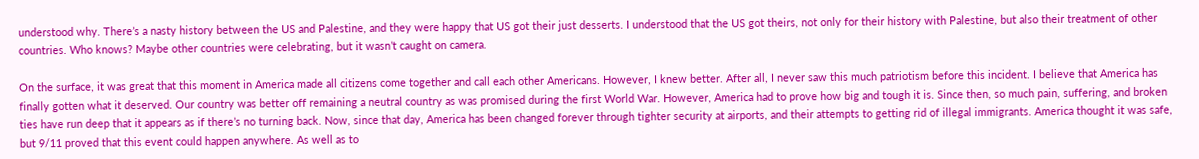understood why. There’s a nasty history between the US and Palestine, and they were happy that US got their just desserts. I understood that the US got theirs, not only for their history with Palestine, but also their treatment of other countries. Who knows? Maybe other countries were celebrating, but it wasn’t caught on camera.

On the surface, it was great that this moment in America made all citizens come together and call each other Americans. However, I knew better. After all, I never saw this much patriotism before this incident. I believe that America has finally gotten what it deserved. Our country was better off remaining a neutral country as was promised during the first World War. However, America had to prove how big and tough it is. Since then, so much pain, suffering, and broken ties have run deep that it appears as if there’s no turning back. Now, since that day, America has been changed forever through tighter security at airports, and their attempts to getting rid of illegal immigrants. America thought it was safe, but 9/11 proved that this event could happen anywhere. As well as to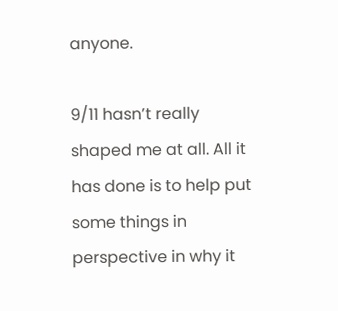anyone.

9/11 hasn’t really shaped me at all. All it has done is to help put some things in perspective in why it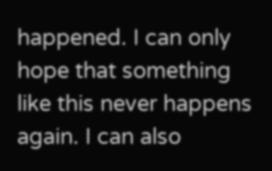happened. I can only hope that something like this never happens again. I can also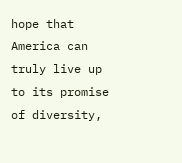hope that America can truly live up to its promise of diversity,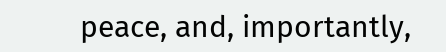peace, and, importantly,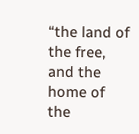“the land of the free, and the home of the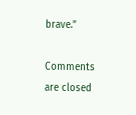brave.”

Comments are closed